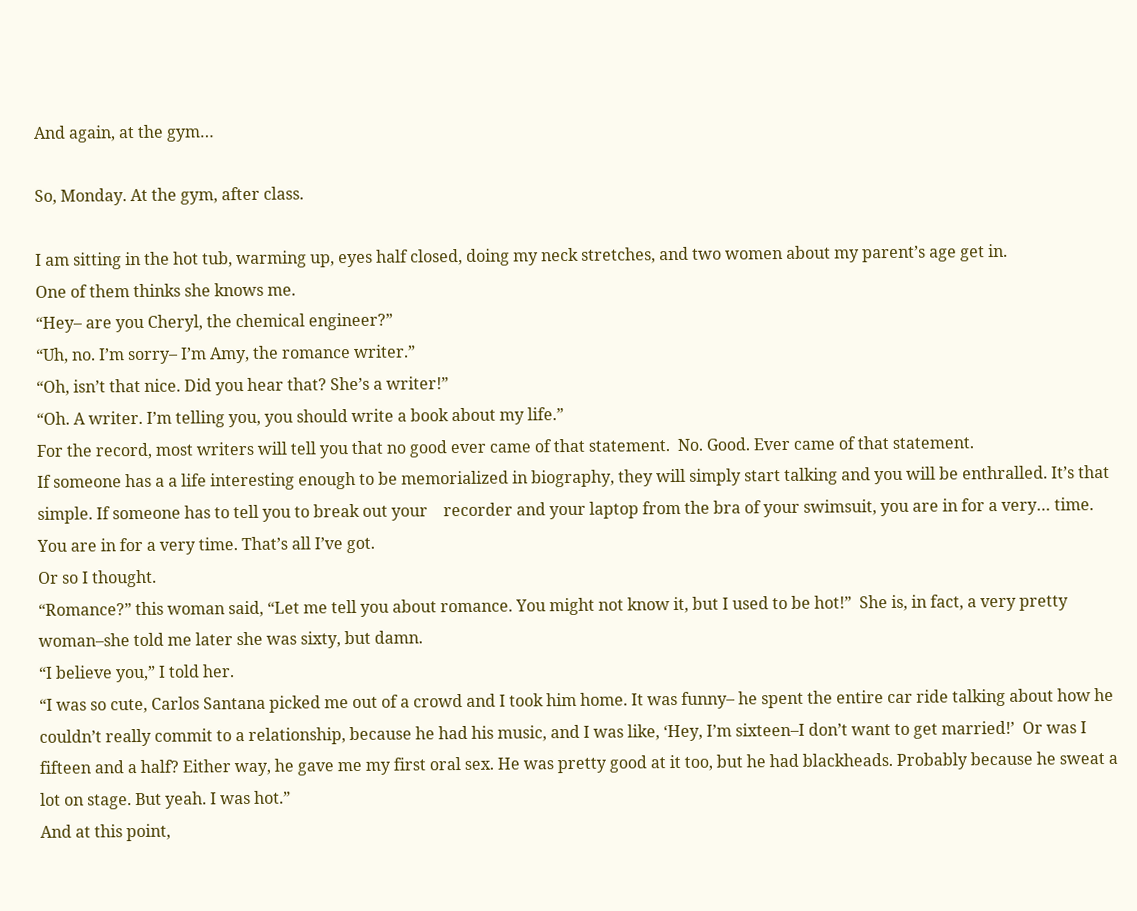And again, at the gym…

So, Monday. At the gym, after class.

I am sitting in the hot tub, warming up, eyes half closed, doing my neck stretches, and two women about my parent’s age get in.
One of them thinks she knows me.
“Hey– are you Cheryl, the chemical engineer?”
“Uh, no. I’m sorry– I’m Amy, the romance writer.”
“Oh, isn’t that nice. Did you hear that? She’s a writer!”
“Oh. A writer. I’m telling you, you should write a book about my life.”
For the record, most writers will tell you that no good ever came of that statement.  No. Good. Ever came of that statement.
If someone has a a life interesting enough to be memorialized in biography, they will simply start talking and you will be enthralled. It’s that simple. If someone has to tell you to break out your    recorder and your laptop from the bra of your swimsuit, you are in for a very… time. You are in for a very time. That’s all I’ve got.
Or so I thought.
“Romance?” this woman said, “Let me tell you about romance. You might not know it, but I used to be hot!”  She is, in fact, a very pretty woman–she told me later she was sixty, but damn.
“I believe you,” I told her.
“I was so cute, Carlos Santana picked me out of a crowd and I took him home. It was funny– he spent the entire car ride talking about how he couldn’t really commit to a relationship, because he had his music, and I was like, ‘Hey, I’m sixteen–I don’t want to get married!’  Or was I fifteen and a half? Either way, he gave me my first oral sex. He was pretty good at it too, but he had blackheads. Probably because he sweat a lot on stage. But yeah. I was hot.”
And at this point,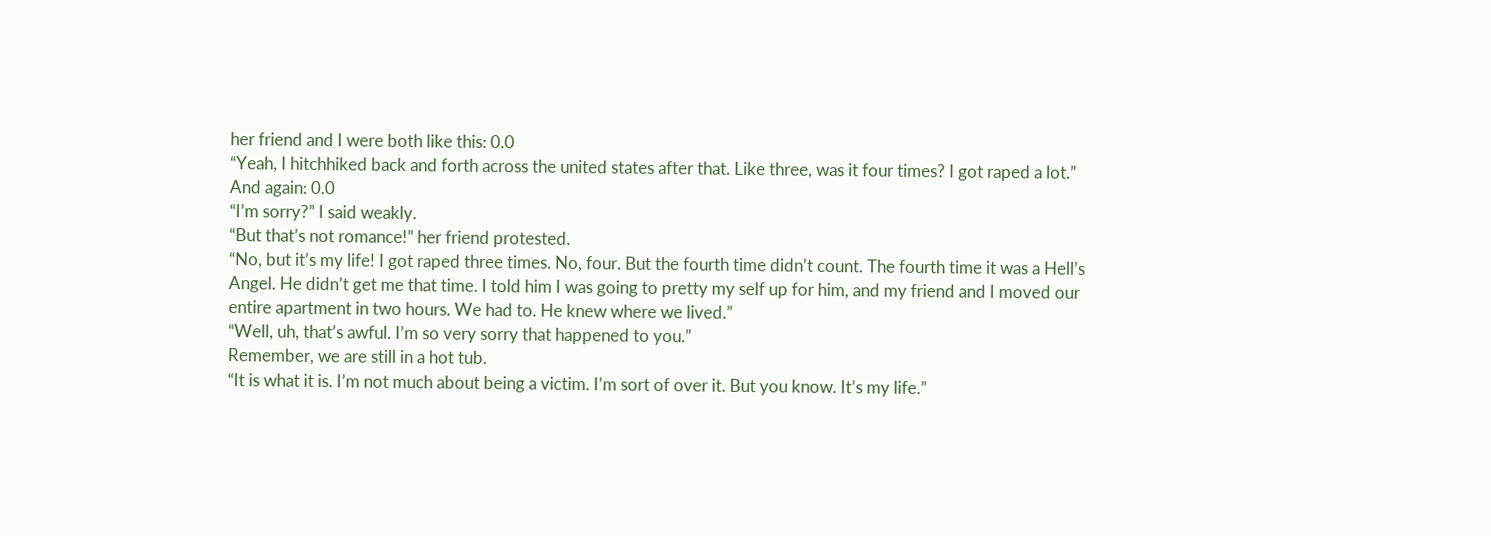her friend and I were both like this: 0.0
“Yeah, I hitchhiked back and forth across the united states after that. Like three, was it four times? I got raped a lot.”
And again: 0.0
“I’m sorry?” I said weakly.
“But that’s not romance!” her friend protested.
“No, but it’s my life! I got raped three times. No, four. But the fourth time didn’t count. The fourth time it was a Hell’s Angel. He didn’t get me that time. I told him I was going to pretty my self up for him, and my friend and I moved our entire apartment in two hours. We had to. He knew where we lived.”
“Well, uh, that’s awful. I’m so very sorry that happened to you.”
Remember, we are still in a hot tub.
“It is what it is. I’m not much about being a victim. I’m sort of over it. But you know. It’s my life.”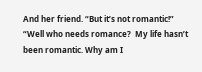And her friend. “But it’s not romantic!”
“Well who needs romance?  My life hasn’t been romantic. Why am I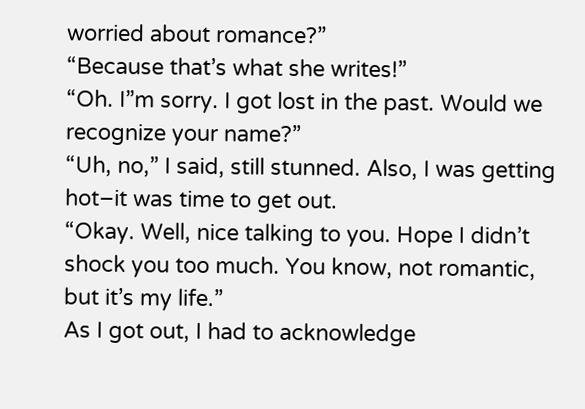worried about romance?”
“Because that’s what she writes!”
“Oh. I”m sorry. I got lost in the past. Would we recognize your name?”
“Uh, no,” I said, still stunned. Also, I was getting hot–it was time to get out.
“Okay. Well, nice talking to you. Hope I didn’t shock you too much. You know, not romantic, but it’s my life.”
As I got out, I had to acknowledge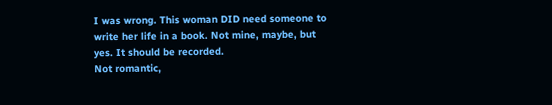I was wrong. This woman DID need someone to write her life in a book. Not mine, maybe, but yes. It should be recorded.
Not romantic,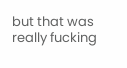but that was really fucking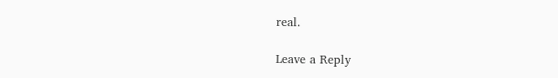real.

Leave a Reply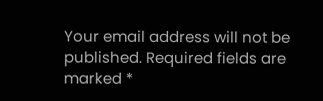Your email address will not be published. Required fields are marked *